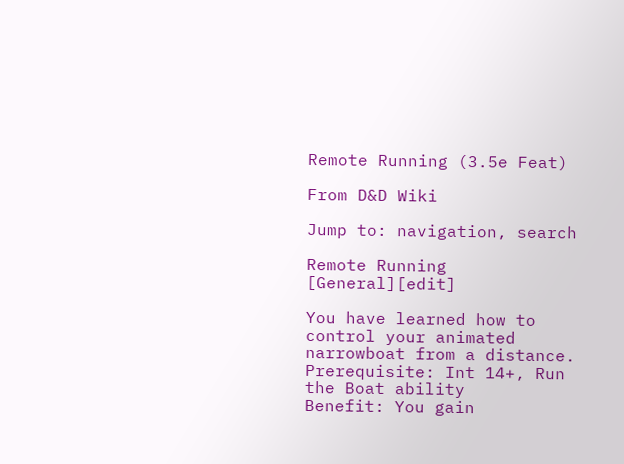Remote Running (3.5e Feat)

From D&D Wiki

Jump to: navigation, search

Remote Running [General][edit]

You have learned how to control your animated narrowboat from a distance.
Prerequisite: Int 14+, Run the Boat ability
Benefit: You gain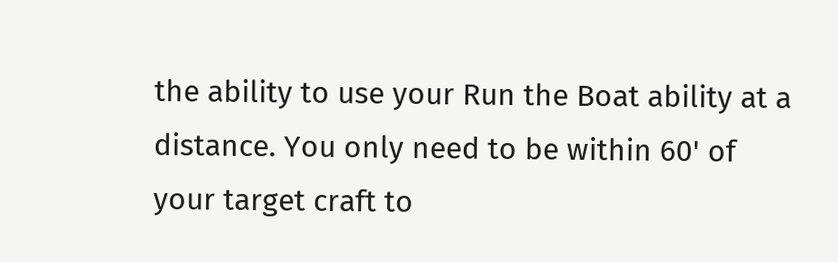the ability to use your Run the Boat ability at a distance. You only need to be within 60' of your target craft to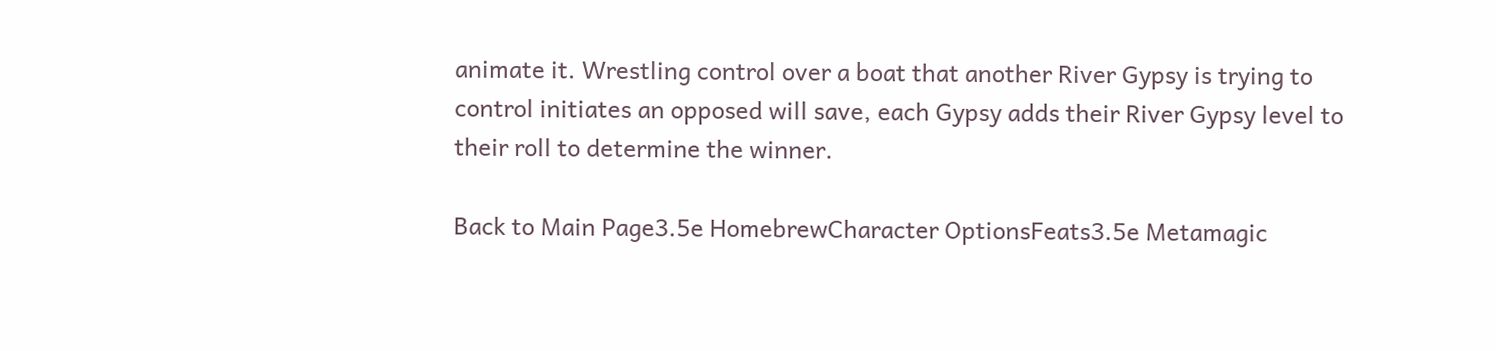animate it. Wrestling control over a boat that another River Gypsy is trying to control initiates an opposed will save, each Gypsy adds their River Gypsy level to their roll to determine the winner.

Back to Main Page3.5e HomebrewCharacter OptionsFeats3.5e Metamagic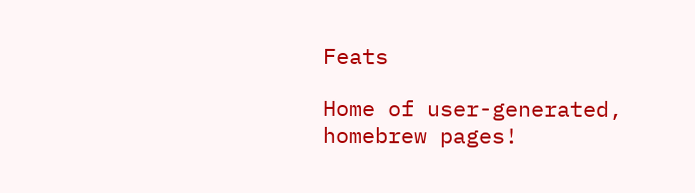Feats

Home of user-generated,
homebrew pages!